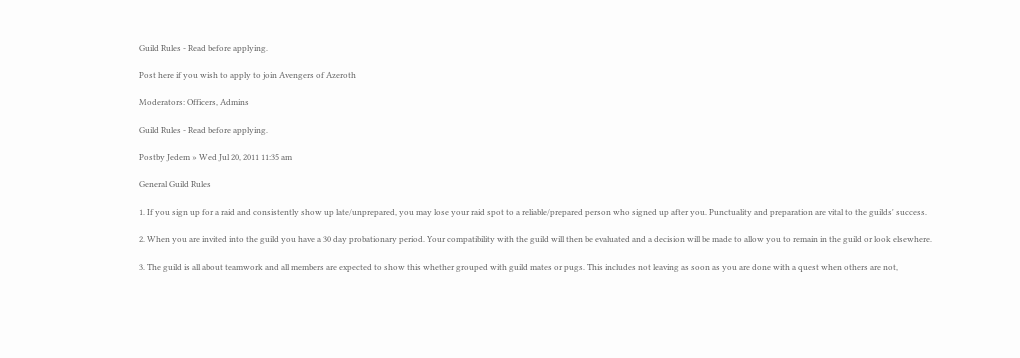Guild Rules - Read before applying.

Post here if you wish to apply to join Avengers of Azeroth

Moderators: Officers, Admins

Guild Rules - Read before applying.

Postby Jedem » Wed Jul 20, 2011 11:35 am

General Guild Rules

1. If you sign up for a raid and consistently show up late/unprepared, you may lose your raid spot to a reliable/prepared person who signed up after you. Punctuality and preparation are vital to the guilds' success.

2. When you are invited into the guild you have a 30 day probationary period. Your compatibility with the guild will then be evaluated and a decision will be made to allow you to remain in the guild or look elsewhere.

3. The guild is all about teamwork and all members are expected to show this whether grouped with guild mates or pugs. This includes not leaving as soon as you are done with a quest when others are not,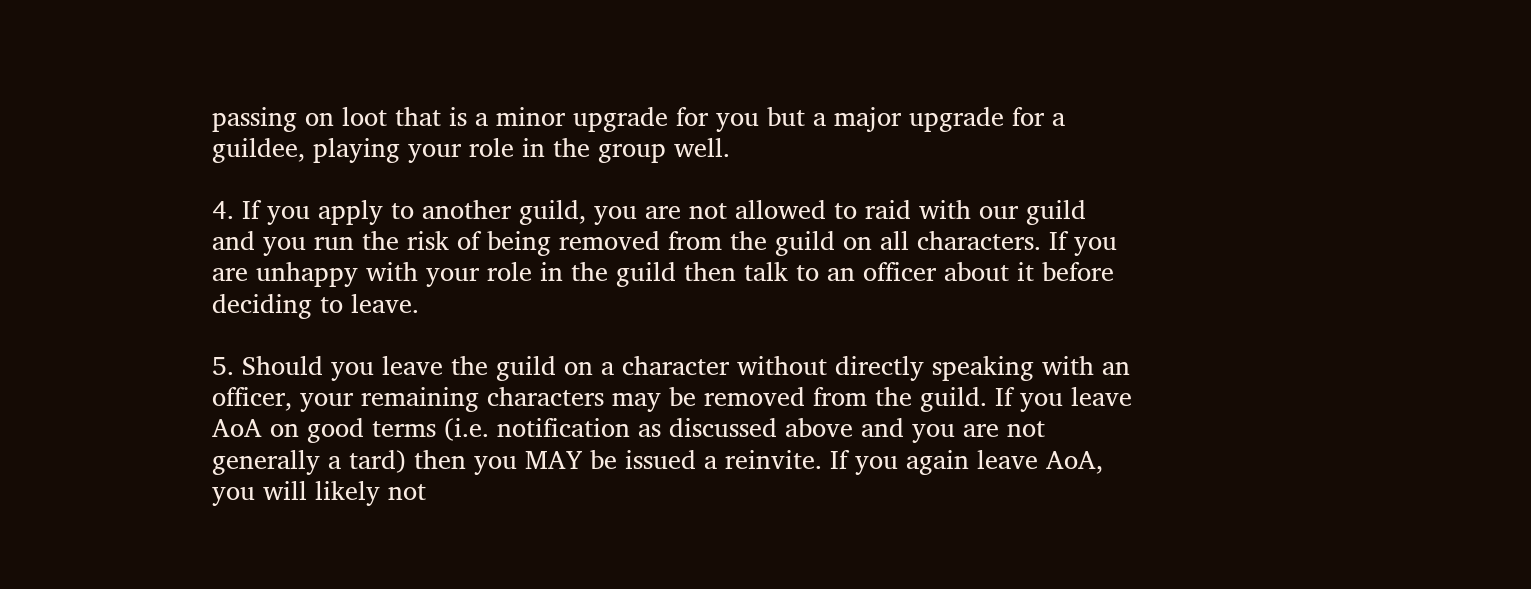passing on loot that is a minor upgrade for you but a major upgrade for a guildee, playing your role in the group well.

4. If you apply to another guild, you are not allowed to raid with our guild and you run the risk of being removed from the guild on all characters. If you are unhappy with your role in the guild then talk to an officer about it before deciding to leave.

5. Should you leave the guild on a character without directly speaking with an officer, your remaining characters may be removed from the guild. If you leave AoA on good terms (i.e. notification as discussed above and you are not generally a tard) then you MAY be issued a reinvite. If you again leave AoA, you will likely not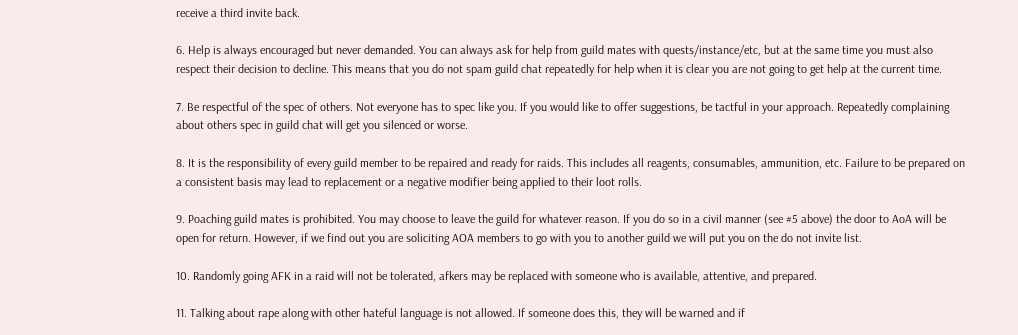receive a third invite back.

6. Help is always encouraged but never demanded. You can always ask for help from guild mates with quests/instance/etc, but at the same time you must also respect their decision to decline. This means that you do not spam guild chat repeatedly for help when it is clear you are not going to get help at the current time.

7. Be respectful of the spec of others. Not everyone has to spec like you. If you would like to offer suggestions, be tactful in your approach. Repeatedly complaining about others spec in guild chat will get you silenced or worse.

8. It is the responsibility of every guild member to be repaired and ready for raids. This includes all reagents, consumables, ammunition, etc. Failure to be prepared on a consistent basis may lead to replacement or a negative modifier being applied to their loot rolls.

9. Poaching guild mates is prohibited. You may choose to leave the guild for whatever reason. If you do so in a civil manner (see #5 above) the door to AoA will be open for return. However, if we find out you are soliciting AOA members to go with you to another guild we will put you on the do not invite list.

10. Randomly going AFK in a raid will not be tolerated, afkers may be replaced with someone who is available, attentive, and prepared.

11. Talking about rape along with other hateful language is not allowed. If someone does this, they will be warned and if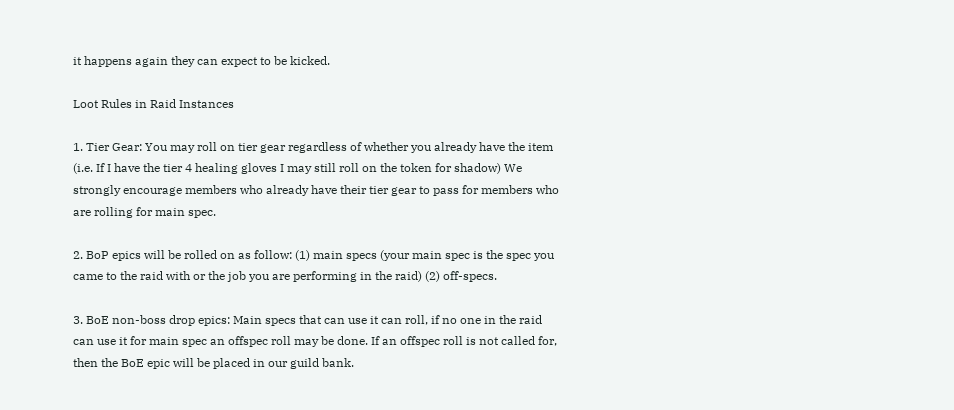it happens again they can expect to be kicked.

Loot Rules in Raid Instances

1. Tier Gear: You may roll on tier gear regardless of whether you already have the item (i.e. If I have the tier 4 healing gloves I may still roll on the token for shadow) We strongly encourage members who already have their tier gear to pass for members who are rolling for main spec.

2. BoP epics will be rolled on as follow: (1) main specs (your main spec is the spec you came to the raid with or the job you are performing in the raid) (2) off-specs.

3. BoE non-boss drop epics: Main specs that can use it can roll, if no one in the raid can use it for main spec an offspec roll may be done. If an offspec roll is not called for, then the BoE epic will be placed in our guild bank.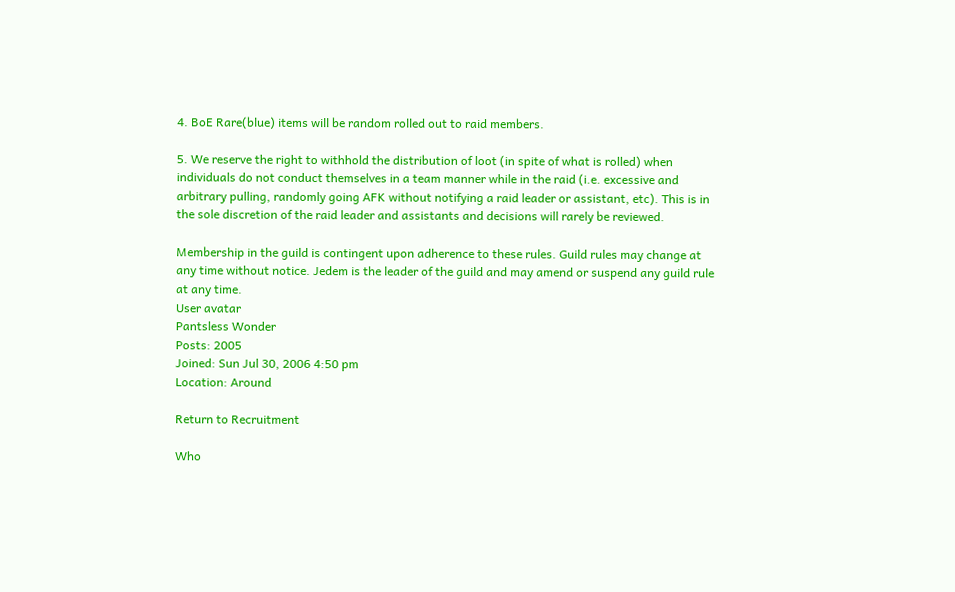4. BoE Rare(blue) items will be random rolled out to raid members.

5. We reserve the right to withhold the distribution of loot (in spite of what is rolled) when individuals do not conduct themselves in a team manner while in the raid (i.e. excessive and arbitrary pulling, randomly going AFK without notifying a raid leader or assistant, etc). This is in the sole discretion of the raid leader and assistants and decisions will rarely be reviewed.

Membership in the guild is contingent upon adherence to these rules. Guild rules may change at any time without notice. Jedem is the leader of the guild and may amend or suspend any guild rule at any time.
User avatar
Pantsless Wonder
Posts: 2005
Joined: Sun Jul 30, 2006 4:50 pm
Location: Around

Return to Recruitment

Who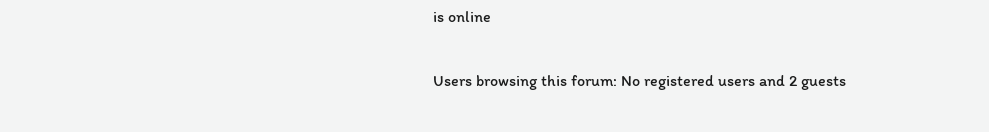is online

Users browsing this forum: No registered users and 2 guests